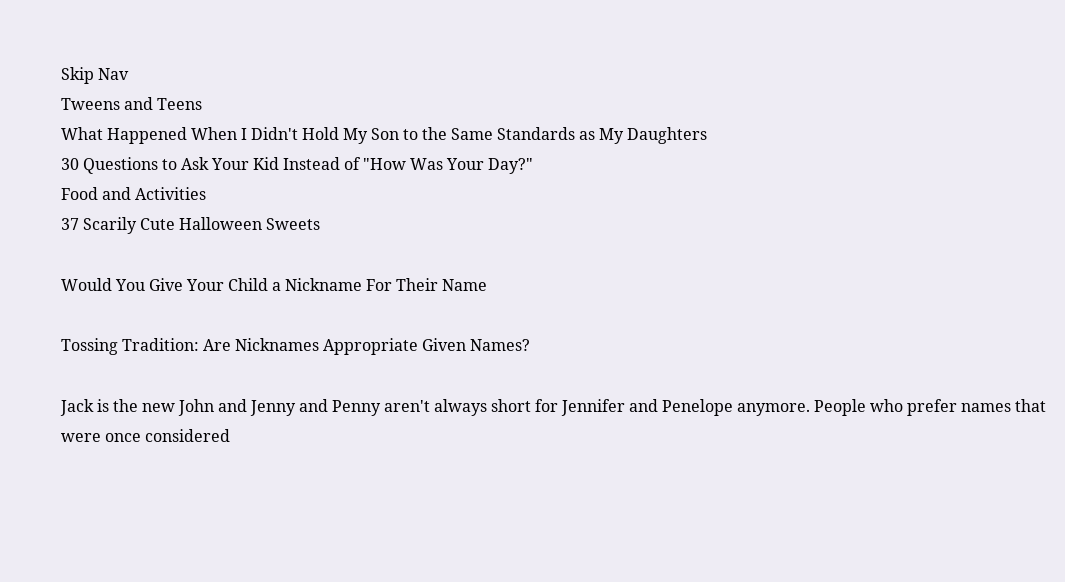Skip Nav
Tweens and Teens
What Happened When I Didn't Hold My Son to the Same Standards as My Daughters
30 Questions to Ask Your Kid Instead of "How Was Your Day?"
Food and Activities
37 Scarily Cute Halloween Sweets

Would You Give Your Child a Nickname For Their Name

Tossing Tradition: Are Nicknames Appropriate Given Names?

Jack is the new John and Jenny and Penny aren't always short for Jennifer and Penelope anymore. People who prefer names that were once considered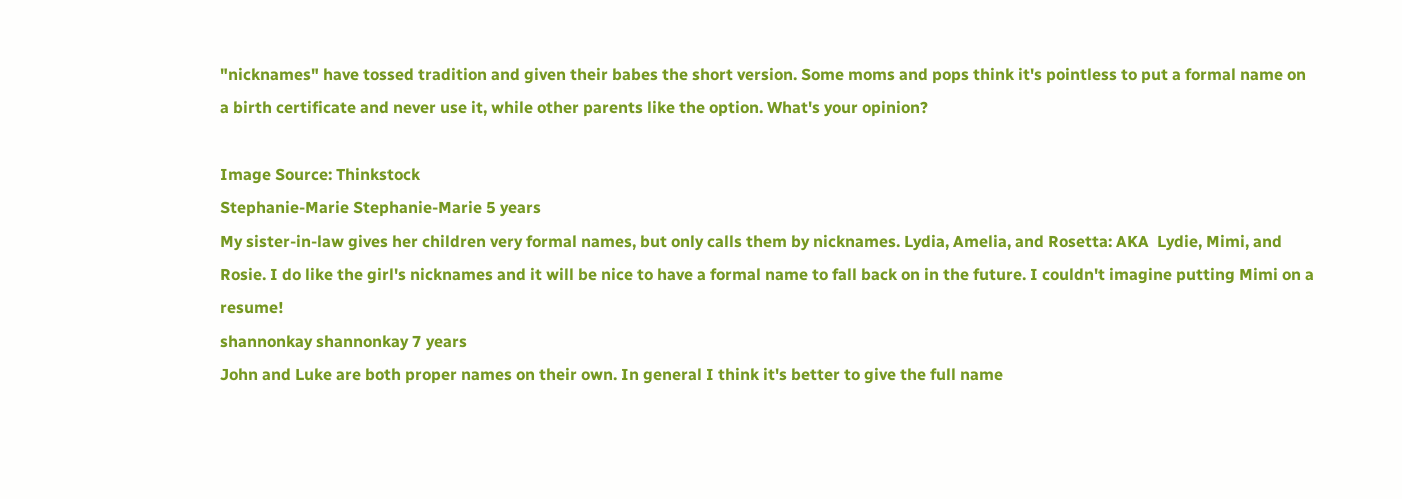"nicknames" have tossed tradition and given their babes the short version. Some moms and pops think it's pointless to put a formal name on a birth certificate and never use it, while other parents like the option. What's your opinion?

Image Source: Thinkstock
Stephanie-Marie Stephanie-Marie 5 years
My sister-in-law gives her children very formal names, but only calls them by nicknames. Lydia, Amelia, and Rosetta: AKA  Lydie, Mimi, and Rosie. I do like the girl's nicknames and it will be nice to have a formal name to fall back on in the future. I couldn't imagine putting Mimi on a resume!
shannonkay shannonkay 7 years
John and Luke are both proper names on their own. In general I think it's better to give the full name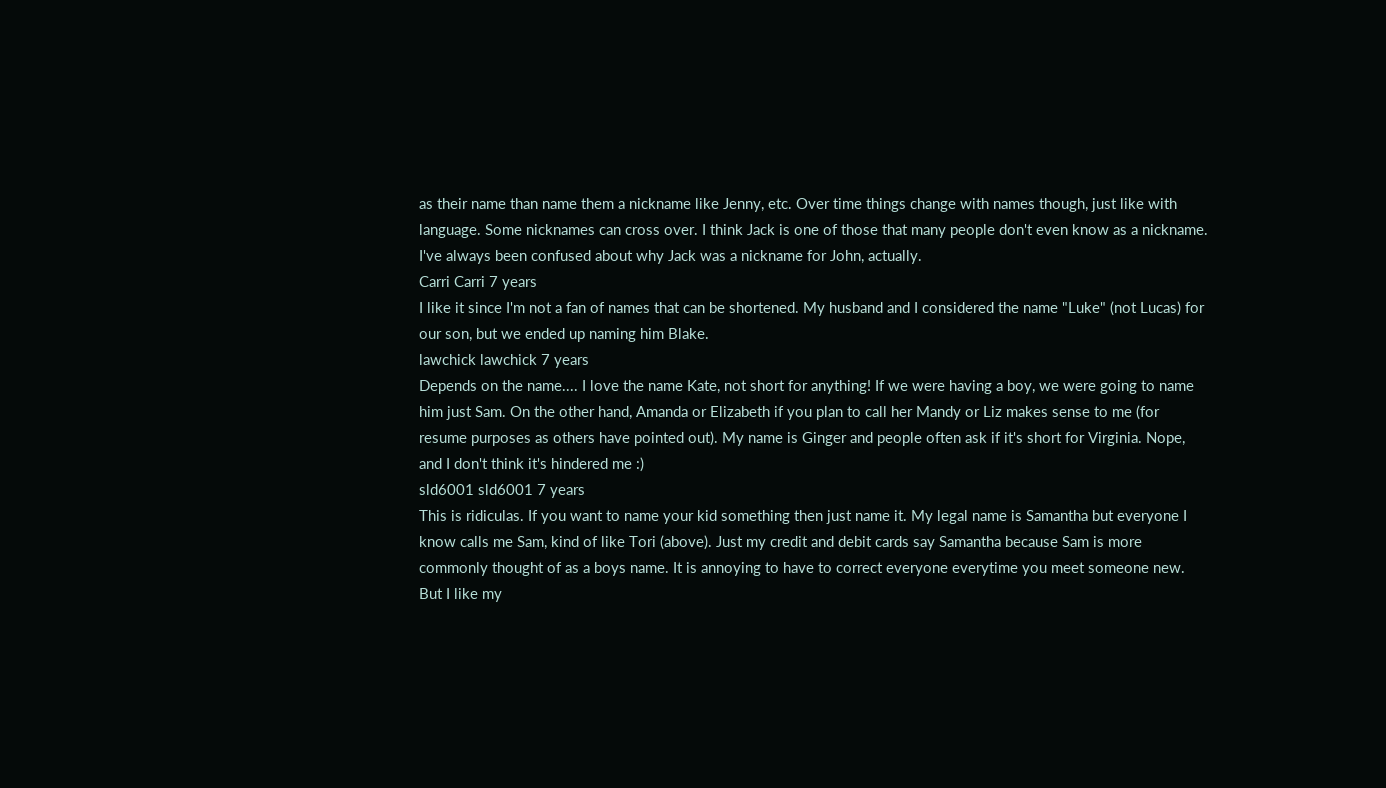as their name than name them a nickname like Jenny, etc. Over time things change with names though, just like with language. Some nicknames can cross over. I think Jack is one of those that many people don't even know as a nickname. I've always been confused about why Jack was a nickname for John, actually.
Carri Carri 7 years
I like it since I'm not a fan of names that can be shortened. My husband and I considered the name "Luke" (not Lucas) for our son, but we ended up naming him Blake.
lawchick lawchick 7 years
Depends on the name.... I love the name Kate, not short for anything! If we were having a boy, we were going to name him just Sam. On the other hand, Amanda or Elizabeth if you plan to call her Mandy or Liz makes sense to me (for resume purposes as others have pointed out). My name is Ginger and people often ask if it's short for Virginia. Nope, and I don't think it's hindered me :)
sld6001 sld6001 7 years
This is ridiculas. If you want to name your kid something then just name it. My legal name is Samantha but everyone I know calls me Sam, kind of like Tori (above). Just my credit and debit cards say Samantha because Sam is more commonly thought of as a boys name. It is annoying to have to correct everyone everytime you meet someone new. But I like my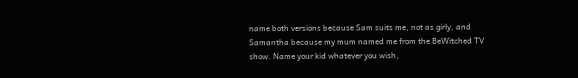name both versions because Sam suits me, not as girly, and Samantha because my mum named me from the BeWitched TV show. Name your kid whatever you wish,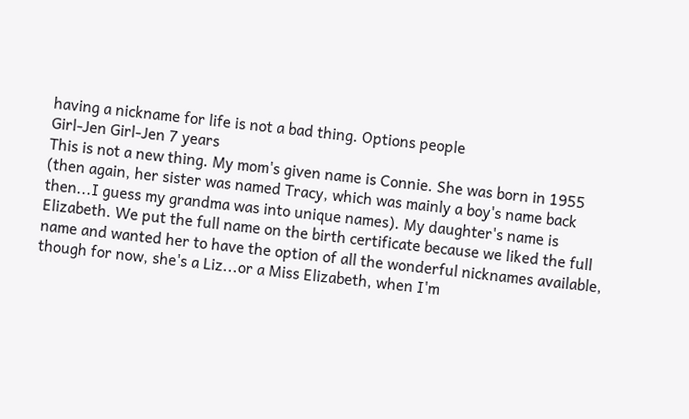having a nickname for life is not a bad thing. Options people
Girl-Jen Girl-Jen 7 years
This is not a new thing. My mom's given name is Connie. She was born in 1955 (then again, her sister was named Tracy, which was mainly a boy's name back then...I guess my grandma was into unique names). My daughter's name is Elizabeth. We put the full name on the birth certificate because we liked the full name and wanted her to have the option of all the wonderful nicknames available, though for now, she's a Liz...or a Miss Elizabeth, when I'm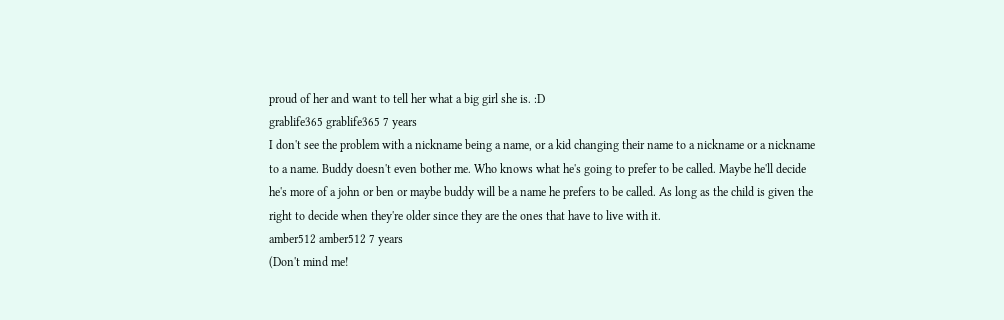proud of her and want to tell her what a big girl she is. :D
grablife365 grablife365 7 years
I don't see the problem with a nickname being a name, or a kid changing their name to a nickname or a nickname to a name. Buddy doesn't even bother me. Who knows what he's going to prefer to be called. Maybe he'll decide he's more of a john or ben or maybe buddy will be a name he prefers to be called. As long as the child is given the right to decide when they're older since they are the ones that have to live with it.
amber512 amber512 7 years
(Don't mind me!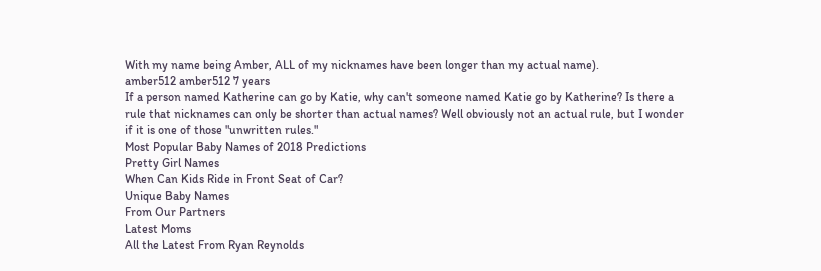With my name being Amber, ALL of my nicknames have been longer than my actual name).
amber512 amber512 7 years
If a person named Katherine can go by Katie, why can't someone named Katie go by Katherine? Is there a rule that nicknames can only be shorter than actual names? Well obviously not an actual rule, but I wonder if it is one of those "unwritten rules."
Most Popular Baby Names of 2018 Predictions
Pretty Girl Names
When Can Kids Ride in Front Seat of Car?
Unique Baby Names
From Our Partners
Latest Moms
All the Latest From Ryan Reynolds